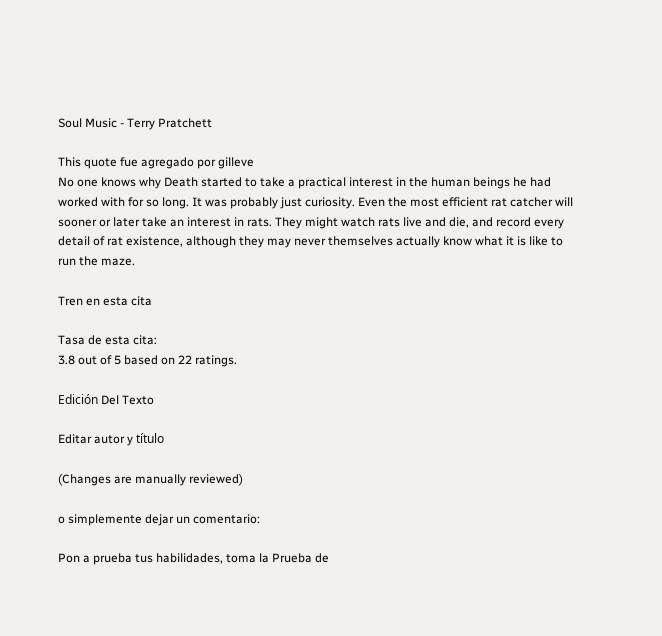Soul Music - Terry Pratchett

This quote fue agregado por gilleve
No one knows why Death started to take a practical interest in the human beings he had worked with for so long. It was probably just curiosity. Even the most efficient rat catcher will sooner or later take an interest in rats. They might watch rats live and die, and record every detail of rat existence, although they may never themselves actually know what it is like to run the maze.

Tren en esta cita

Tasa de esta cita:
3.8 out of 5 based on 22 ratings.

Edición Del Texto

Editar autor y título

(Changes are manually reviewed)

o simplemente dejar un comentario:

Pon a prueba tus habilidades, toma la Prueba de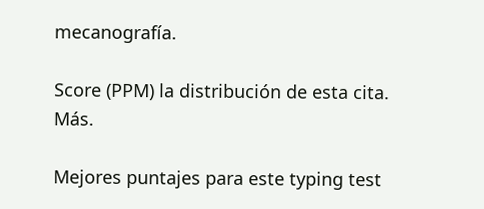mecanografía.

Score (PPM) la distribución de esta cita. Más.

Mejores puntajes para este typing test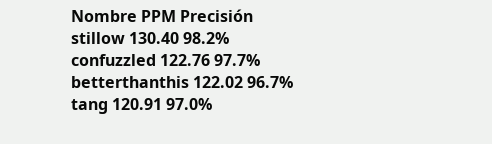Nombre PPM Precisión
stillow 130.40 98.2%
confuzzled 122.76 97.7%
betterthanthis 122.02 96.7%
tang 120.91 97.0%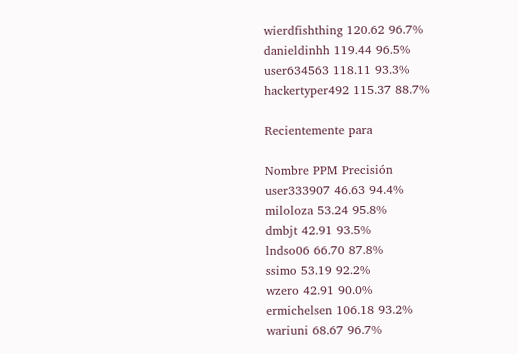wierdfishthing 120.62 96.7%
danieldinhh 119.44 96.5%
user634563 118.11 93.3%
hackertyper492 115.37 88.7%

Recientemente para

Nombre PPM Precisión
user333907 46.63 94.4%
miloloza 53.24 95.8%
dmbjt 42.91 93.5%
lndso06 66.70 87.8%
ssimo 53.19 92.2%
wzero 42.91 90.0%
ermichelsen 106.18 93.2%
wariuni 68.67 96.7%